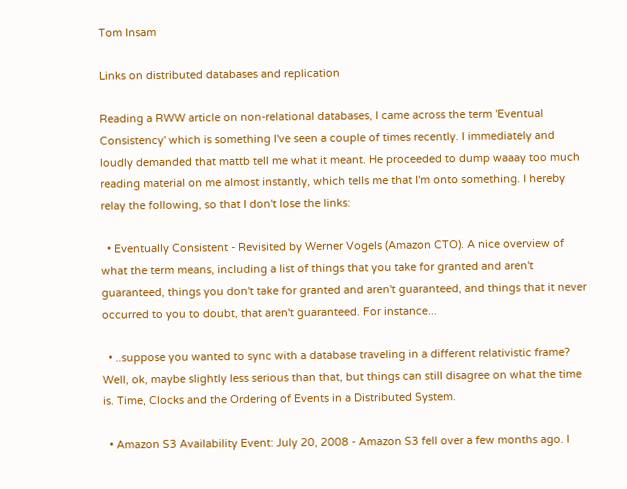Tom Insam

Links on distributed databases and replication

Reading a RWW article on non-relational databases, I came across the term 'Eventual Consistency' which is something I've seen a couple of times recently. I immediately and loudly demanded that mattb tell me what it meant. He proceeded to dump waaay too much reading material on me almost instantly, which tells me that I'm onto something. I hereby relay the following, so that I don't lose the links:

  • Eventually Consistent - Revisited by Werner Vogels (Amazon CTO). A nice overview of what the term means, including a list of things that you take for granted and aren't guaranteed, things you don't take for granted and aren't guaranteed, and things that it never occurred to you to doubt, that aren't guaranteed. For instance...

  • ..suppose you wanted to sync with a database traveling in a different relativistic frame? Well, ok, maybe slightly less serious than that, but things can still disagree on what the time is. Time, Clocks and the Ordering of Events in a Distributed System.

  • Amazon S3 Availability Event: July 20, 2008 - Amazon S3 fell over a few months ago. I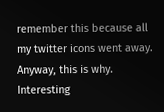remember this because all my twitter icons went away. Anyway, this is why. Interesting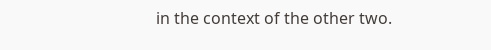in the context of the other two.